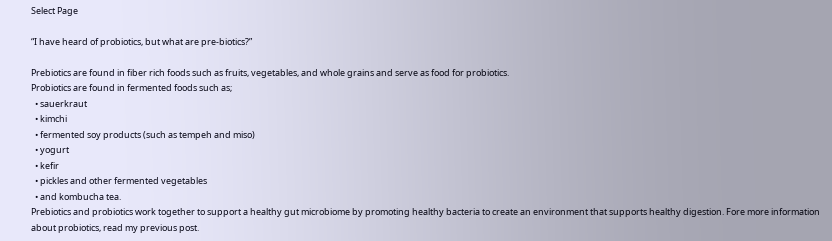Select Page

“I have heard of probiotics, but what are pre-biotics?”

Prebiotics are found in fiber rich foods such as fruits, vegetables, and whole grains and serve as food for probiotics.
Probiotics are found in fermented foods such as;
  • sauerkraut
  • kimchi
  • fermented soy products (such as tempeh and miso)
  • yogurt
  • kefir
  • pickles and other fermented vegetables
  • and kombucha tea.
Prebiotics and probiotics work together to support a healthy gut microbiome by promoting healthy bacteria to create an environment that supports healthy digestion. Fore more information about probiotics, read my previous post.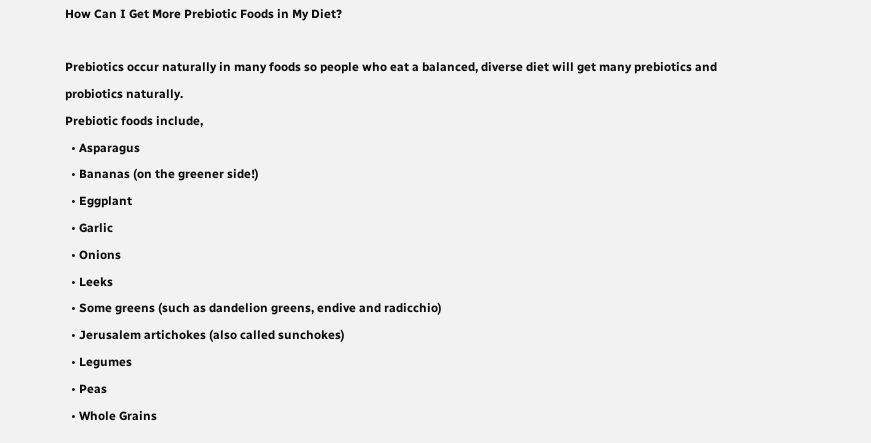How Can I Get More Prebiotic Foods in My Diet?

Prebiotics occur naturally in many foods so people who eat a balanced, diverse diet will get many prebiotics and probiotics naturally.
Prebiotic foods include,
  • Asparagus
  • Bananas (on the greener side!)
  • Eggplant
  • Garlic
  • Onions
  • Leeks
  • Some greens (such as dandelion greens, endive and radicchio)
  • Jerusalem artichokes (also called sunchokes)
  • Legumes
  • Peas
  • Whole Grains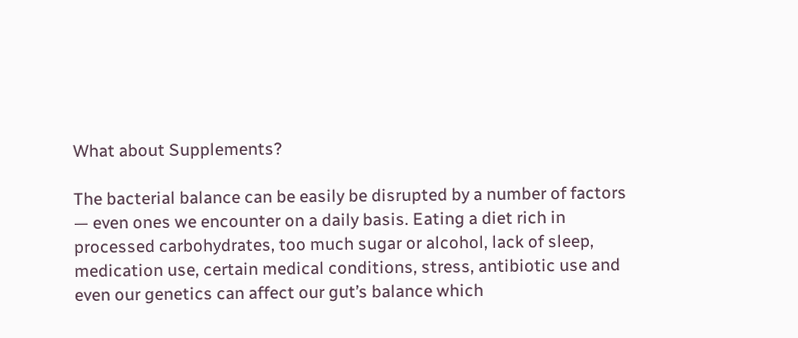What about Supplements?

The bacterial balance can be easily be disrupted by a number of factors — even ones we encounter on a daily basis. Eating a diet rich in processed carbohydrates, too much sugar or alcohol, lack of sleep, medication use, certain medical conditions, stress, antibiotic use and even our genetics can affect our gut’s balance which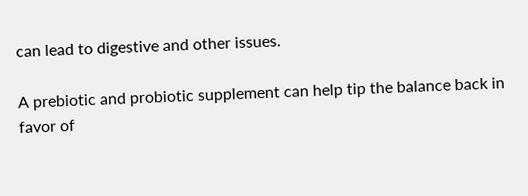can lead to digestive and other issues.

A prebiotic and probiotic supplement can help tip the balance back in favor of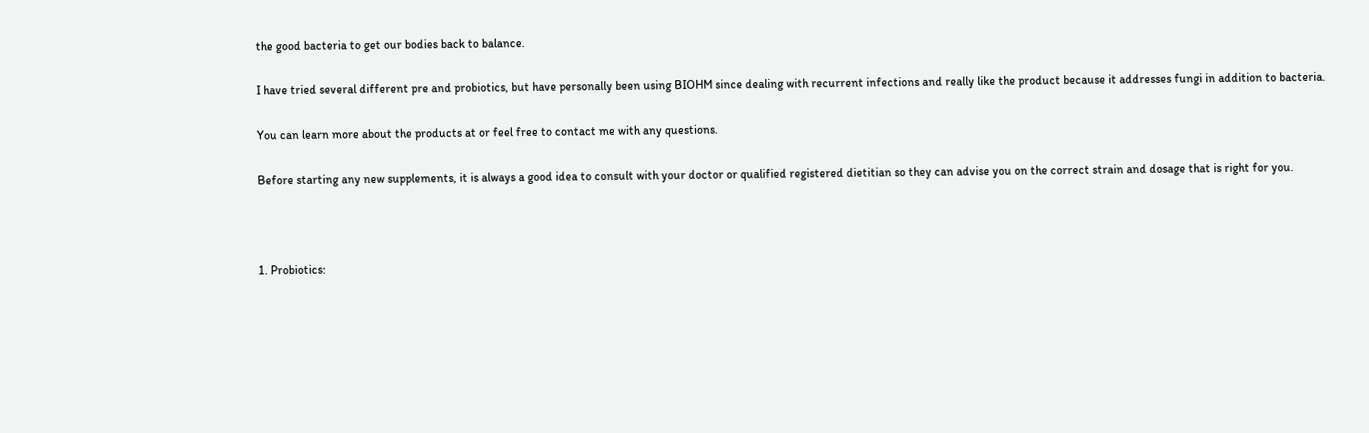the good bacteria to get our bodies back to balance.

I have tried several different pre and probiotics, but have personally been using BIOHM since dealing with recurrent infections and really like the product because it addresses fungi in addition to bacteria.

You can learn more about the products at or feel free to contact me with any questions.

Before starting any new supplements, it is always a good idea to consult with your doctor or qualified registered dietitian so they can advise you on the correct strain and dosage that is right for you.



1. Probiotics: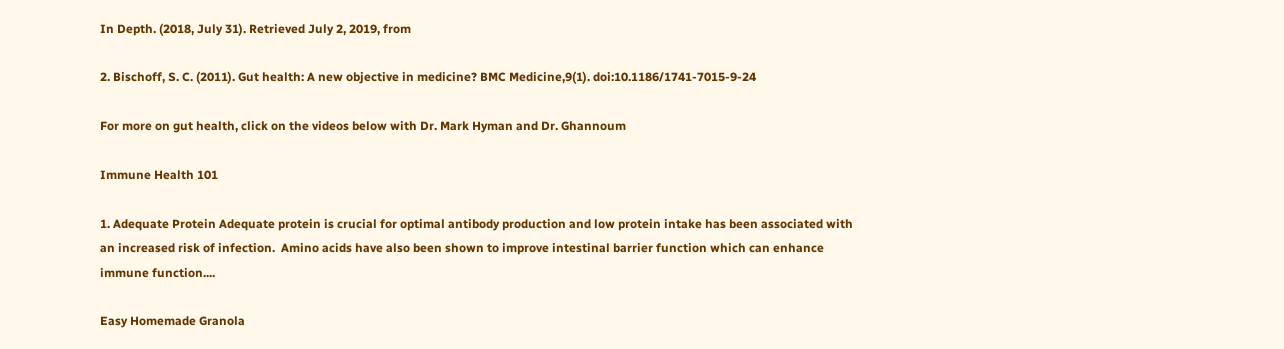In Depth. (2018, July 31). Retrieved July 2, 2019, from

2. Bischoff, S. C. (2011). Gut health: A new objective in medicine? BMC Medicine,9(1). doi:10.1186/1741-7015-9-24

For more on gut health, click on the videos below with Dr. Mark Hyman and Dr. Ghannoum

Immune Health 101

1. Adequate Protein Adequate protein is crucial for optimal antibody production and low protein intake has been associated with an increased risk of infection.  Amino acids have also been shown to improve intestinal barrier function which can enhance immune function....

Easy Homemade Granola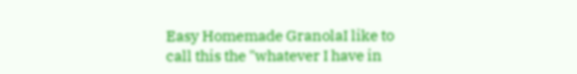Easy Homemade GranolaI like to call this the "whatever I have in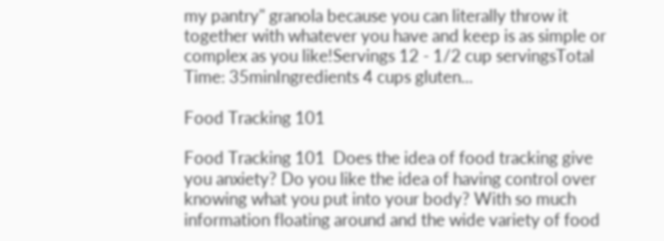my pantry" granola because you can literally throw it together with whatever you have and keep is as simple or complex as you like!Servings 12 - 1/2 cup servingsTotal Time: 35minIngredients 4 cups gluten...

Food Tracking 101

Food Tracking 101  Does the idea of food tracking give you anxiety? Do you like the idea of having control over knowing what you put into your body? With so much information floating around and the wide variety of food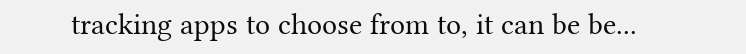tracking apps to choose from to, it can be be...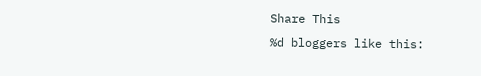Share This
%d bloggers like this: